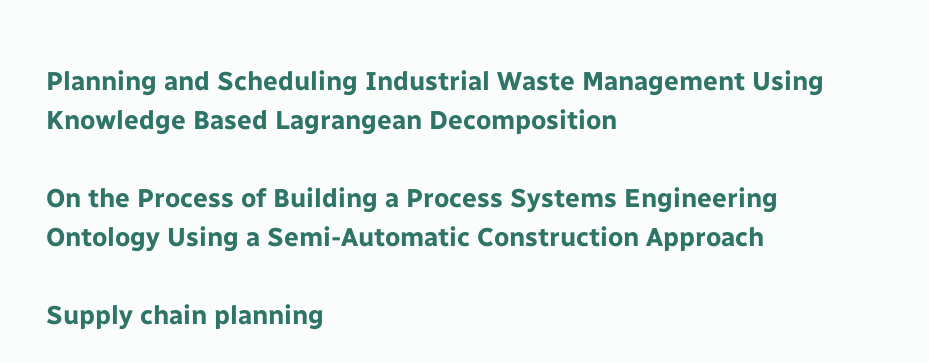Planning and Scheduling Industrial Waste Management Using Knowledge Based Lagrangean Decomposition

On the Process of Building a Process Systems Engineering Ontology Using a Semi-Automatic Construction Approach

Supply chain planning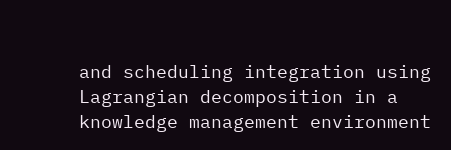and scheduling integration using Lagrangian decomposition in a knowledge management environment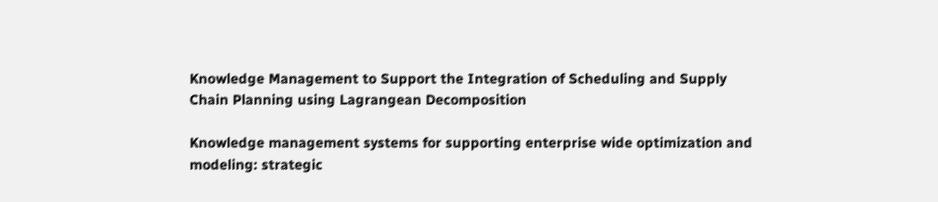Knowledge Management to Support the Integration of Scheduling and Supply Chain Planning using Lagrangean Decomposition

Knowledge management systems for supporting enterprise wide optimization and modeling: strategic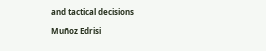and tactical decisions

Muñoz Edrisi